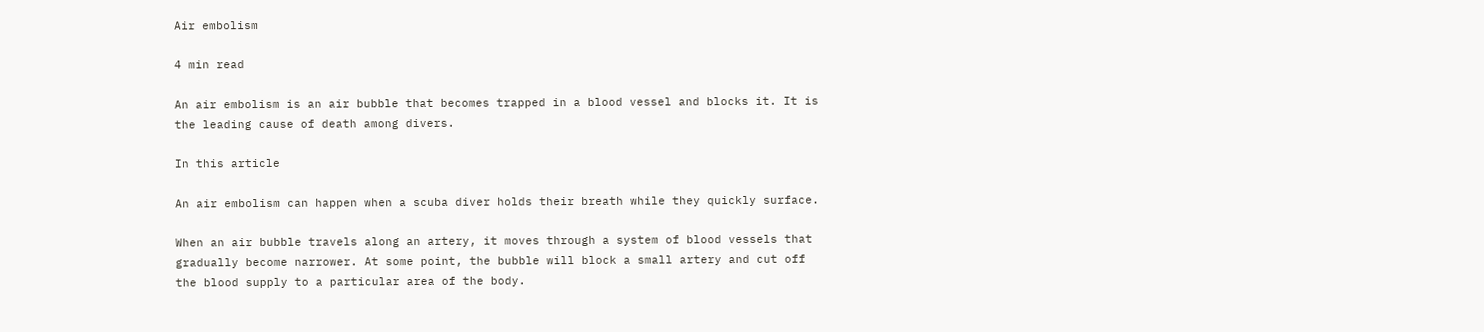Air embolism

4 min read

An air embolism is an air bubble that becomes trapped in a blood vessel and blocks it. It is the leading cause of death among divers.

In this article

An air embolism can happen when a scuba diver holds their breath while they quickly surface.

When an air bubble travels along an artery, it moves through a system of blood vessels that gradually become narrower. At some point, the bubble will block a small artery and cut off the blood supply to a particular area of the body.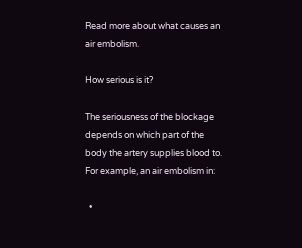Read more about what causes an air embolism.

How serious is it?

The seriousness of the blockage depends on which part of the body the artery supplies blood to. For example, an air embolism in:

  •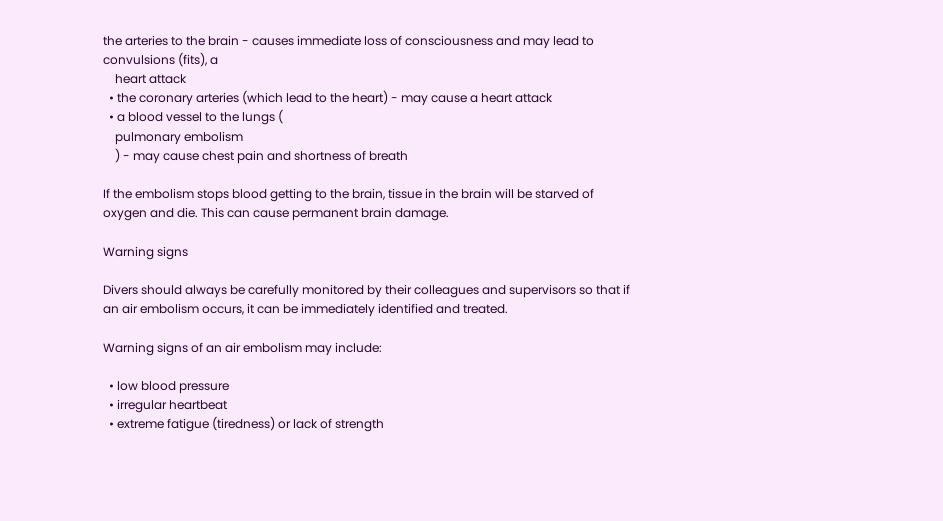the arteries to the brain - causes immediate loss of consciousness and may lead to convulsions (fits), a
    heart attack
  • the coronary arteries (which lead to the heart) - may cause a heart attack
  • a blood vessel to the lungs (
    pulmonary embolism
    ) - may cause chest pain and shortness of breath

If the embolism stops blood getting to the brain, tissue in the brain will be starved of oxygen and die. This can cause permanent brain damage.

Warning signs

Divers should always be carefully monitored by their colleagues and supervisors so that if an air embolism occurs, it can be immediately identified and treated.

Warning signs of an air embolism may include:

  • low blood pressure
  • irregular heartbeat
  • extreme fatigue (tiredness) or lack of strength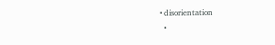• disorientation
  •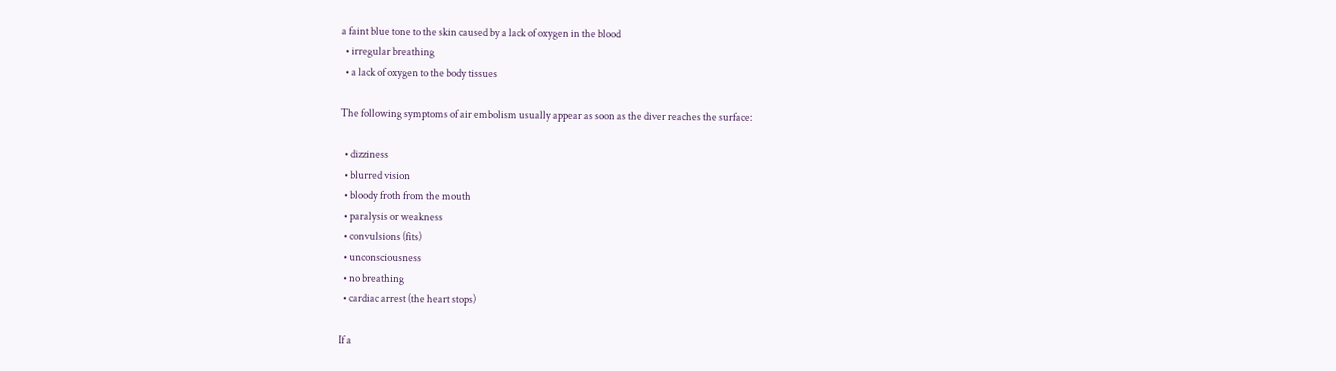a faint blue tone to the skin caused by a lack of oxygen in the blood
  • irregular breathing
  • a lack of oxygen to the body tissues

The following symptoms of air embolism usually appear as soon as the diver reaches the surface:

  • dizziness
  • blurred vision
  • bloody froth from the mouth
  • paralysis or weakness
  • convulsions (fits)
  • unconsciousness
  • no breathing
  • cardiac arrest (the heart stops)

If a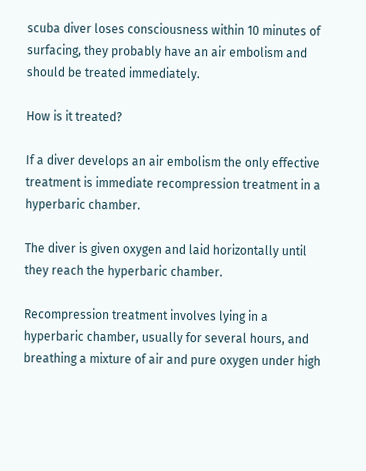scuba diver loses consciousness within 10 minutes of surfacing, they probably have an air embolism and should be treated immediately.

How is it treated?

If a diver develops an air embolism the only effective treatment is immediate recompression treatment in a hyperbaric chamber.

The diver is given oxygen and laid horizontally until they reach the hyperbaric chamber.

Recompression treatment involves lying in a hyperbaric chamber, usually for several hours, and breathing a mixture of air and pure oxygen under high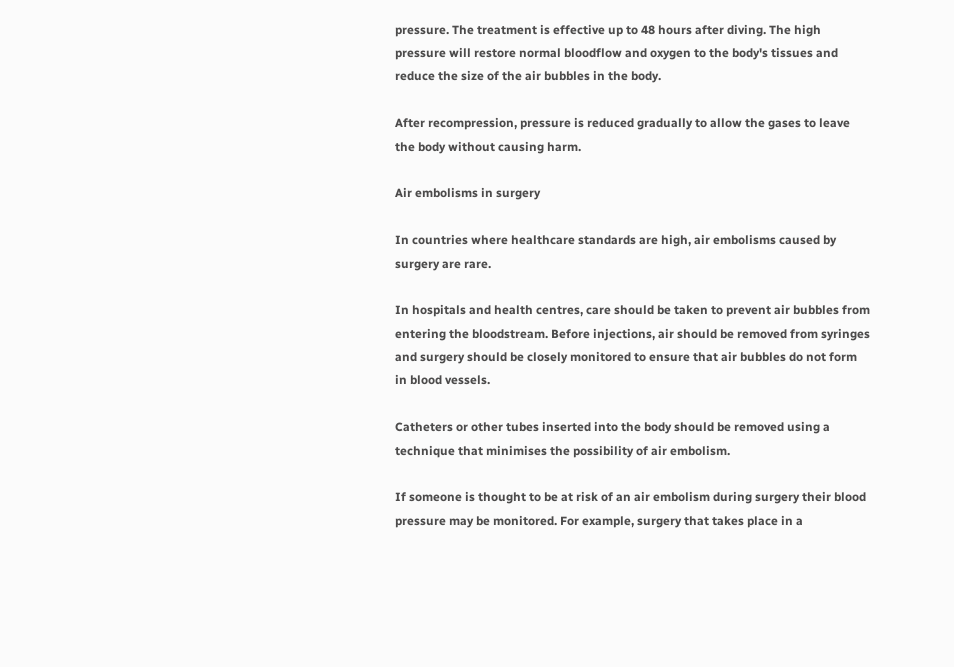pressure. The treatment is effective up to 48 hours after diving. The high pressure will restore normal bloodflow and oxygen to the body's tissues and reduce the size of the air bubbles in the body.

After recompression, pressure is reduced gradually to allow the gases to leave the body without causing harm.

Air embolisms in surgery

In countries where healthcare standards are high, air embolisms caused by surgery are rare.

In hospitals and health centres, care should be taken to prevent air bubbles from entering the bloodstream. Before injections, air should be removed from syringes and surgery should be closely monitored to ensure that air bubbles do not form in blood vessels.

Catheters or other tubes inserted into the body should be removed using a technique that minimises the possibility of air embolism.

If someone is thought to be at risk of an air embolism during surgery their blood pressure may be monitored. For example, surgery that takes place in a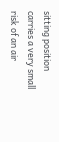sitting position carries a very small risk of an air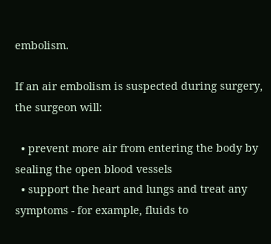embolism.

If an air embolism is suspected during surgery, the surgeon will:

  • prevent more air from entering the body by sealing the open blood vessels
  • support the heart and lungs and treat any symptoms - for example, fluids to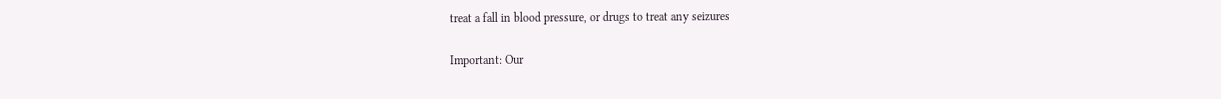treat a fall in blood pressure, or drugs to treat any seizures

Important: Our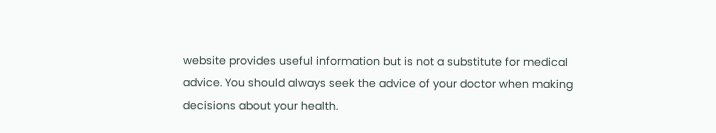website provides useful information but is not a substitute for medical advice. You should always seek the advice of your doctor when making decisions about your health.